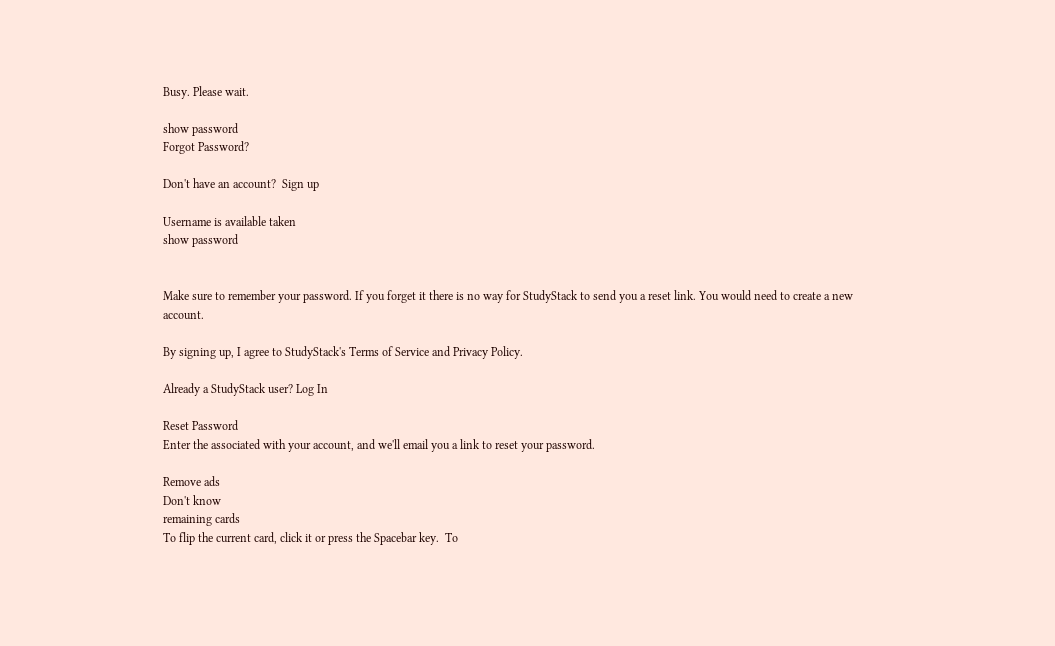Busy. Please wait.

show password
Forgot Password?

Don't have an account?  Sign up

Username is available taken
show password


Make sure to remember your password. If you forget it there is no way for StudyStack to send you a reset link. You would need to create a new account.

By signing up, I agree to StudyStack's Terms of Service and Privacy Policy.

Already a StudyStack user? Log In

Reset Password
Enter the associated with your account, and we'll email you a link to reset your password.

Remove ads
Don't know
remaining cards
To flip the current card, click it or press the Spacebar key.  To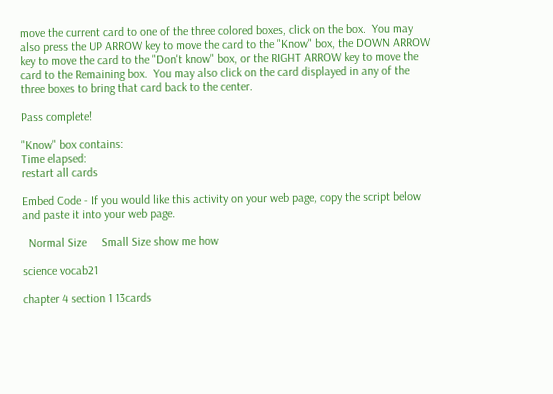move the current card to one of the three colored boxes, click on the box.  You may also press the UP ARROW key to move the card to the "Know" box, the DOWN ARROW key to move the card to the "Don't know" box, or the RIGHT ARROW key to move the card to the Remaining box.  You may also click on the card displayed in any of the three boxes to bring that card back to the center.

Pass complete!

"Know" box contains:
Time elapsed:
restart all cards

Embed Code - If you would like this activity on your web page, copy the script below and paste it into your web page.

  Normal Size     Small Size show me how

science vocab21

chapter 4 section 1 13cards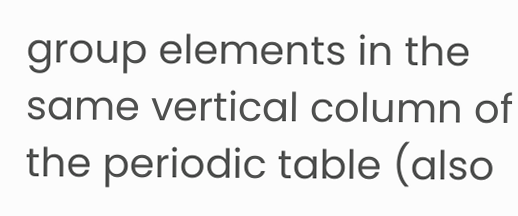group elements in the same vertical column of the periodic table (also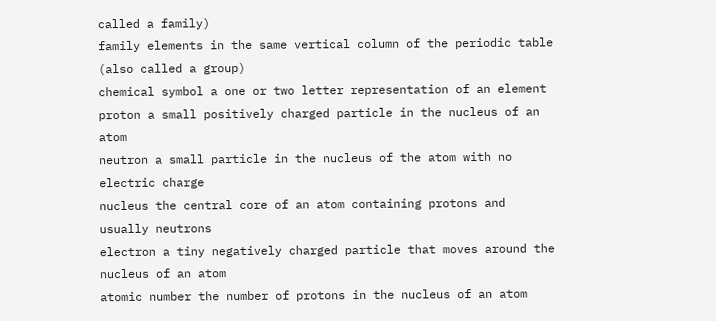called a family)
family elements in the same vertical column of the periodic table (also called a group)
chemical symbol a one or two letter representation of an element
proton a small positively charged particle in the nucleus of an atom
neutron a small particle in the nucleus of the atom with no electric charge
nucleus the central core of an atom containing protons and usually neutrons
electron a tiny negatively charged particle that moves around the nucleus of an atom
atomic number the number of protons in the nucleus of an atom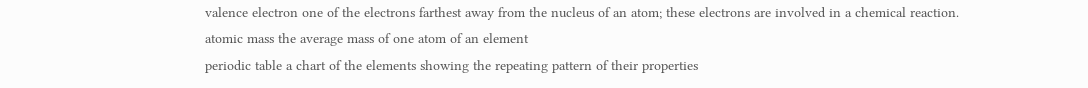valence electron one of the electrons farthest away from the nucleus of an atom; these electrons are involved in a chemical reaction.
atomic mass the average mass of one atom of an element
periodic table a chart of the elements showing the repeating pattern of their properties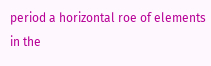period a horizontal roe of elements in the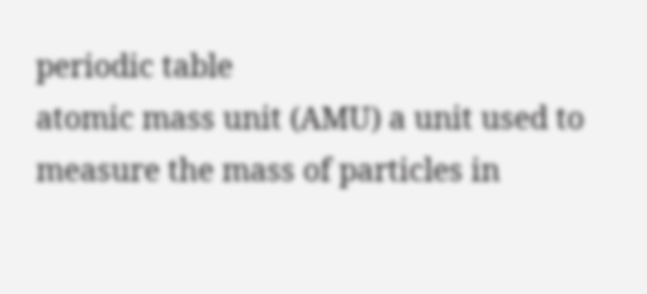periodic table
atomic mass unit (AMU) a unit used to measure the mass of particles in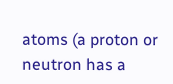atoms (a proton or neutron has a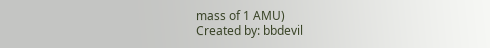mass of 1 AMU)
Created by: bbdevil